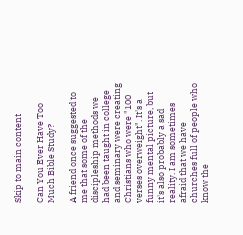Skip to main content

Can You Ever Have Too Much Bible Study?

A friend once suggested to me that some of the discipleship methods we had been taught in college and seminary were creating Christians who were "100 verses overweight". It's a funny mental picture, but it's also probably a sad reality. I am sometimes afraid that we have churches full of people who know the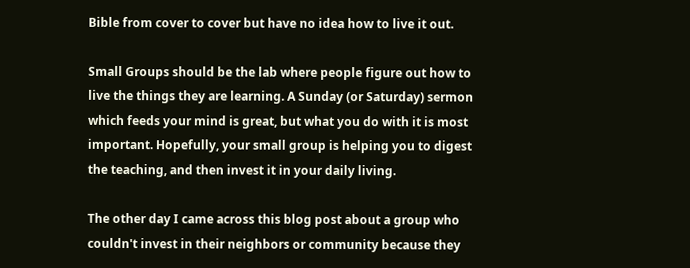Bible from cover to cover but have no idea how to live it out.

Small Groups should be the lab where people figure out how to live the things they are learning. A Sunday (or Saturday) sermon which feeds your mind is great, but what you do with it is most important. Hopefully, your small group is helping you to digest the teaching, and then invest it in your daily living.

The other day I came across this blog post about a group who couldn't invest in their neighbors or community because they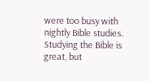were too busy with nightly Bible studies. Studying the Bible is great, but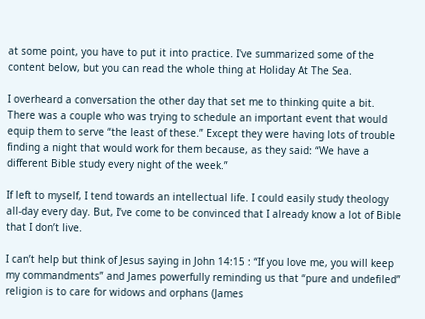at some point, you have to put it into practice. I've summarized some of the content below, but you can read the whole thing at Holiday At The Sea.

I overheard a conversation the other day that set me to thinking quite a bit. There was a couple who was trying to schedule an important event that would equip them to serve “the least of these.” Except they were having lots of trouble finding a night that would work for them because, as they said: “We have a different Bible study every night of the week.”

If left to myself, I tend towards an intellectual life. I could easily study theology all-day every day. But, I’ve come to be convinced that I already know a lot of Bible that I don’t live.

I can’t help but think of Jesus saying in John 14:15 : “If you love me, you will keep my commandments” and James powerfully reminding us that “pure and undefiled” religion is to care for widows and orphans (James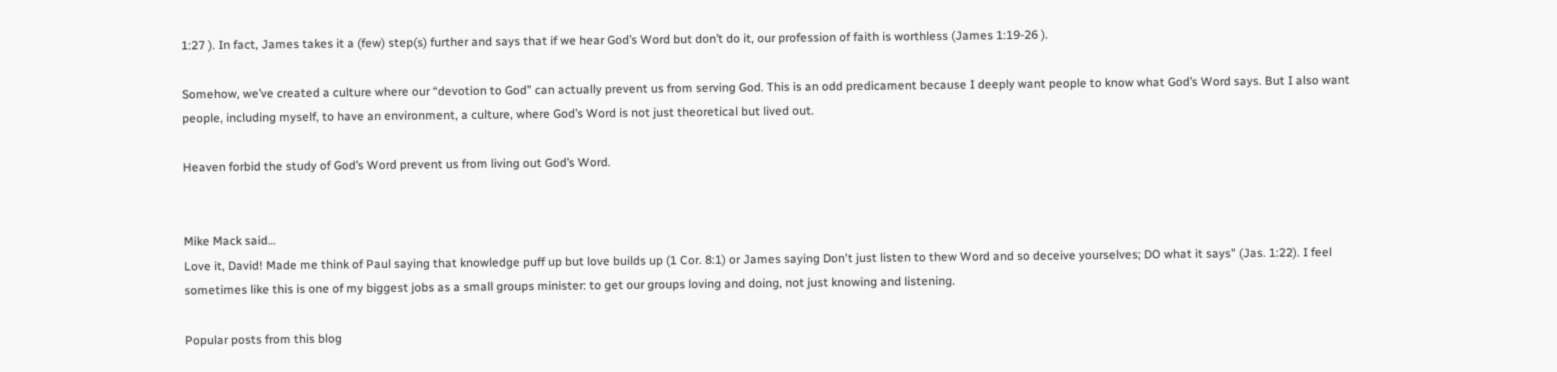1:27 ). In fact, James takes it a (few) step(s) further and says that if we hear God’s Word but don’t do it, our profession of faith is worthless (James 1:19-26 ).

Somehow, we’ve created a culture where our “devotion to God” can actually prevent us from serving God. This is an odd predicament because I deeply want people to know what God’s Word says. But I also want people, including myself, to have an environment, a culture, where God’s Word is not just theoretical but lived out.

Heaven forbid the study of God’s Word prevent us from living out God’s Word.


Mike Mack said…
Love it, David! Made me think of Paul saying that knowledge puff up but love builds up (1 Cor. 8:1) or James saying Don't just listen to thew Word and so deceive yourselves; DO what it says" (Jas. 1:22). I feel sometimes like this is one of my biggest jobs as a small groups minister: to get our groups loving and doing, not just knowing and listening.

Popular posts from this blog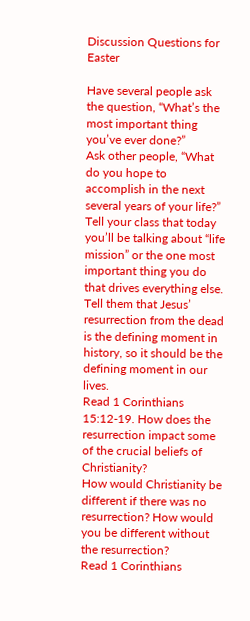Discussion Questions for Easter

Have several people ask the question, “What’s the most important thing you’ve ever done?”
Ask other people, “What do you hope to accomplish in the next several years of your life?”
Tell your class that today you’ll be talking about “life mission” or the one most important thing you do that drives everything else. Tell them that Jesus’ resurrection from the dead is the defining moment in history, so it should be the defining moment in our lives.
Read 1 Corinthians 15:12-19. How does the resurrection impact some of the crucial beliefs of Christianity?
How would Christianity be different if there was no resurrection? How would you be different without the resurrection?
Read 1 Corinthians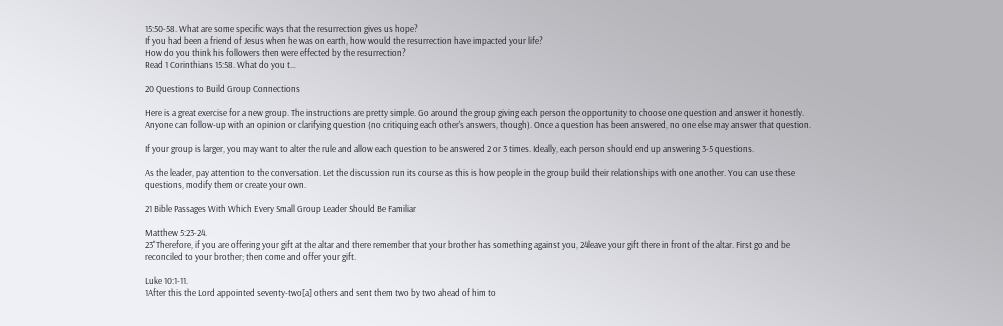15:50-58. What are some specific ways that the resurrection gives us hope?
If you had been a friend of Jesus when he was on earth, how would the resurrection have impacted your life?
How do you think his followers then were effected by the resurrection?
Read 1 Corinthians 15:58. What do you t…

20 Questions to Build Group Connections

Here is a great exercise for a new group. The instructions are pretty simple. Go around the group giving each person the opportunity to choose one question and answer it honestly. Anyone can follow-up with an opinion or clarifying question (no critiquing each other's answers, though). Once a question has been answered, no one else may answer that question.

If your group is larger, you may want to alter the rule and allow each question to be answered 2 or 3 times. Ideally, each person should end up answering 3-5 questions.

As the leader, pay attention to the conversation. Let the discussion run its course as this is how people in the group build their relationships with one another. You can use these questions, modify them or create your own.

21 Bible Passages With Which Every Small Group Leader Should Be Familiar

Matthew 5:23-24.
23"Therefore, if you are offering your gift at the altar and there remember that your brother has something against you, 24leave your gift there in front of the altar. First go and be reconciled to your brother; then come and offer your gift.

Luke 10:1-11.
1After this the Lord appointed seventy-two[a] others and sent them two by two ahead of him to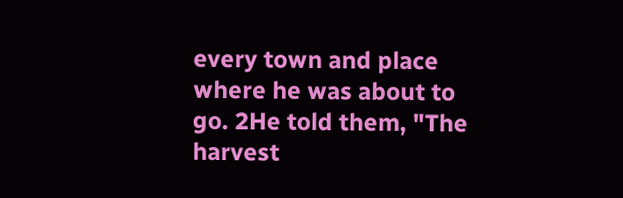every town and place where he was about to go. 2He told them, "The harvest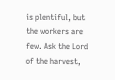is plentiful, but the workers are few. Ask the Lord of the harvest,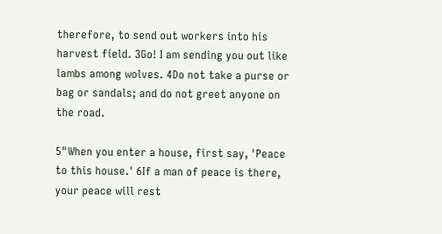therefore, to send out workers into his harvest field. 3Go! I am sending you out like lambs among wolves. 4Do not take a purse or bag or sandals; and do not greet anyone on the road.

5"When you enter a house, first say, 'Peace to this house.' 6If a man of peace is there, your peace will rest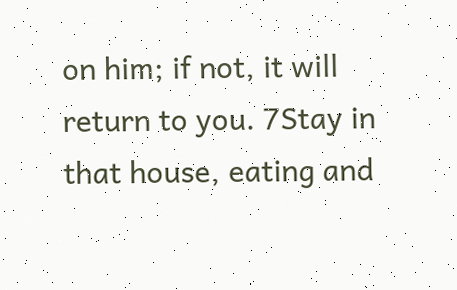on him; if not, it will return to you. 7Stay in that house, eating and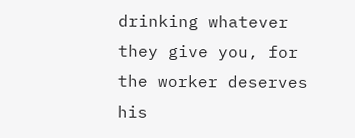drinking whatever they give you, for the worker deserves his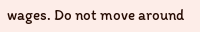wages. Do not move around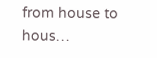from house to hous…